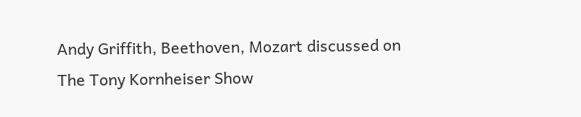Andy Griffith, Beethoven, Mozart discussed on The Tony Kornheiser Show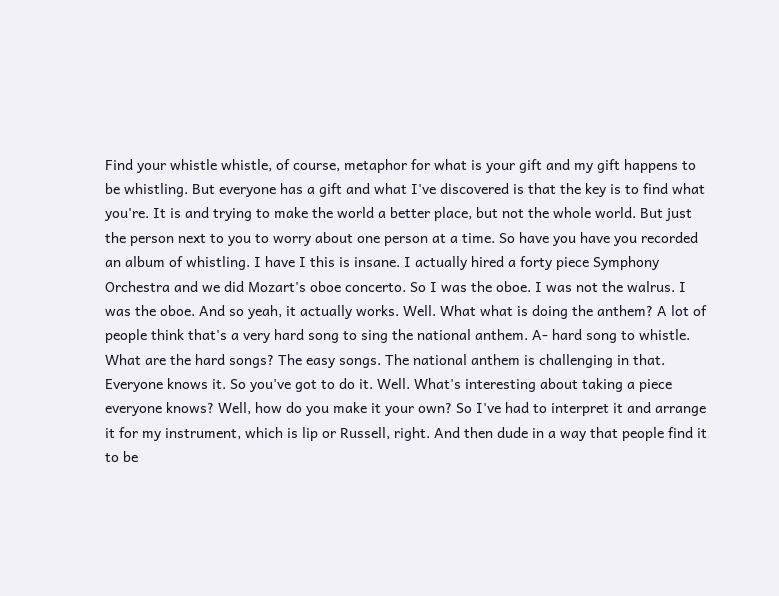Find your whistle whistle, of course, metaphor for what is your gift and my gift happens to be whistling. But everyone has a gift and what I've discovered is that the key is to find what you're. It is and trying to make the world a better place, but not the whole world. But just the person next to you to worry about one person at a time. So have you have you recorded an album of whistling. I have I this is insane. I actually hired a forty piece Symphony Orchestra and we did Mozart's oboe concerto. So I was the oboe. I was not the walrus. I was the oboe. And so yeah, it actually works. Well. What what is doing the anthem? A lot of people think that's a very hard song to sing the national anthem. A- hard song to whistle. What are the hard songs? The easy songs. The national anthem is challenging in that. Everyone knows it. So you've got to do it. Well. What's interesting about taking a piece everyone knows? Well, how do you make it your own? So I've had to interpret it and arrange it for my instrument, which is lip or Russell, right. And then dude in a way that people find it to be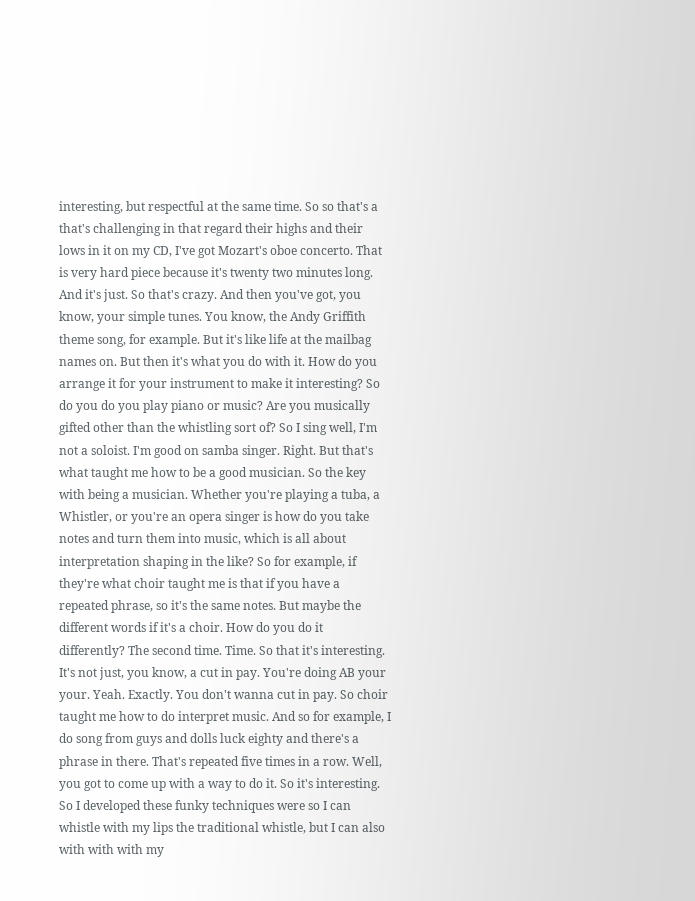interesting, but respectful at the same time. So so that's a that's challenging in that regard their highs and their lows in it on my CD, I've got Mozart's oboe concerto. That is very hard piece because it's twenty two minutes long. And it's just. So that's crazy. And then you've got, you know, your simple tunes. You know, the Andy Griffith theme song, for example. But it's like life at the mailbag names on. But then it's what you do with it. How do you arrange it for your instrument to make it interesting? So do you do you play piano or music? Are you musically gifted other than the whistling sort of? So I sing well, I'm not a soloist. I'm good on samba singer. Right. But that's what taught me how to be a good musician. So the key with being a musician. Whether you're playing a tuba, a Whistler, or you're an opera singer is how do you take notes and turn them into music, which is all about interpretation shaping in the like? So for example, if they're what choir taught me is that if you have a repeated phrase, so it's the same notes. But maybe the different words if it's a choir. How do you do it differently? The second time. Time. So that it's interesting. It's not just, you know, a cut in pay. You're doing AB your your. Yeah. Exactly. You don't wanna cut in pay. So choir taught me how to do interpret music. And so for example, I do song from guys and dolls luck eighty and there's a phrase in there. That's repeated five times in a row. Well, you got to come up with a way to do it. So it's interesting. So I developed these funky techniques were so I can whistle with my lips the traditional whistle, but I can also with with with my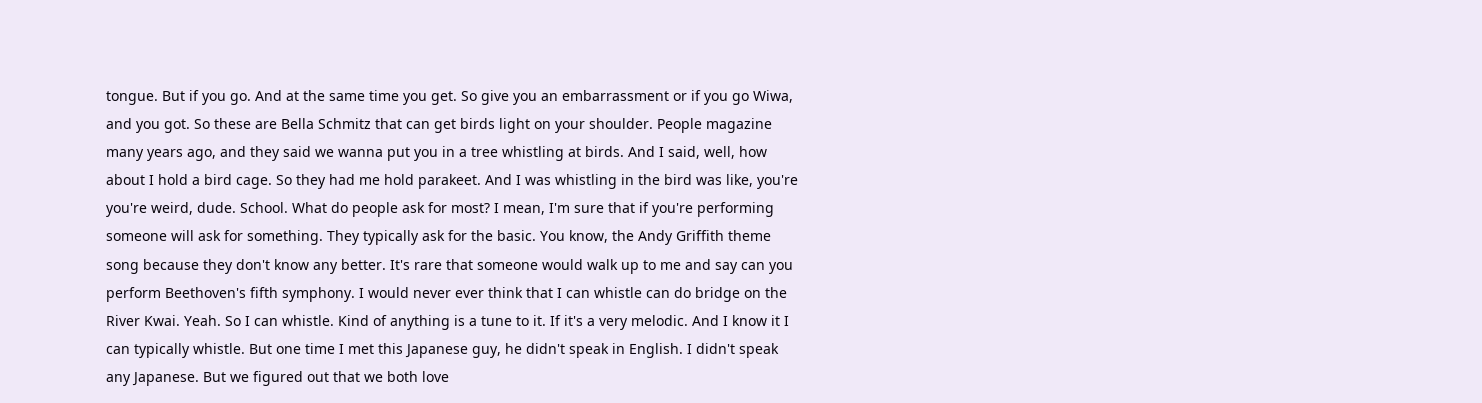tongue. But if you go. And at the same time you get. So give you an embarrassment or if you go Wiwa, and you got. So these are Bella Schmitz that can get birds light on your shoulder. People magazine many years ago, and they said we wanna put you in a tree whistling at birds. And I said, well, how about I hold a bird cage. So they had me hold parakeet. And I was whistling in the bird was like, you're you're weird, dude. School. What do people ask for most? I mean, I'm sure that if you're performing someone will ask for something. They typically ask for the basic. You know, the Andy Griffith theme song because they don't know any better. It's rare that someone would walk up to me and say can you perform Beethoven's fifth symphony. I would never ever think that I can whistle can do bridge on the River Kwai. Yeah. So I can whistle. Kind of anything is a tune to it. If it's a very melodic. And I know it I can typically whistle. But one time I met this Japanese guy, he didn't speak in English. I didn't speak any Japanese. But we figured out that we both love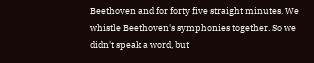Beethoven and for forty five straight minutes. We whistle Beethoven's symphonies together. So we didn't speak a word, but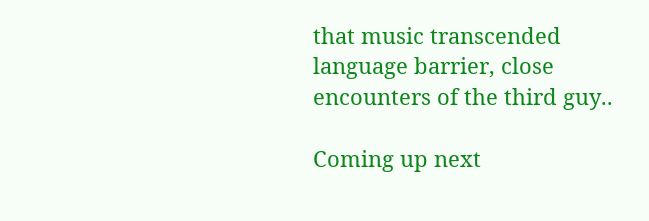that music transcended language barrier, close encounters of the third guy..

Coming up next